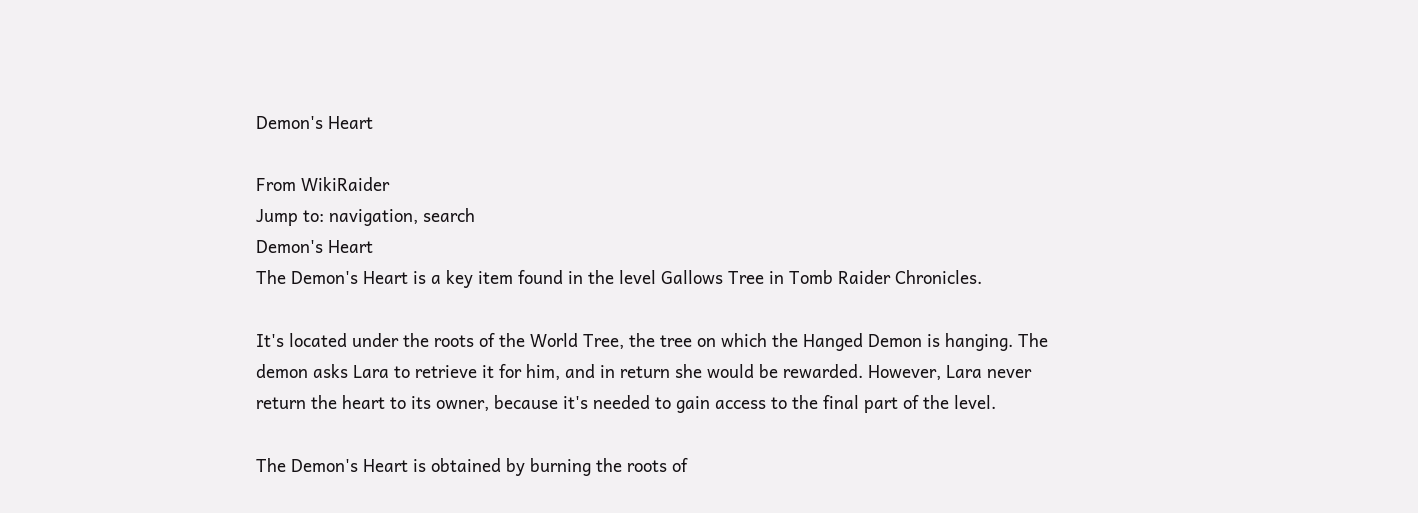Demon's Heart

From WikiRaider
Jump to: navigation, search
Demon's Heart
The Demon's Heart is a key item found in the level Gallows Tree in Tomb Raider Chronicles.

It's located under the roots of the World Tree, the tree on which the Hanged Demon is hanging. The demon asks Lara to retrieve it for him, and in return she would be rewarded. However, Lara never return the heart to its owner, because it's needed to gain access to the final part of the level.

The Demon's Heart is obtained by burning the roots of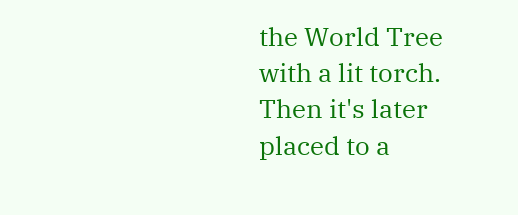the World Tree with a lit torch. Then it's later placed to a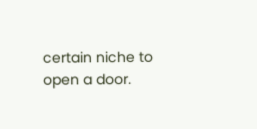certain niche to open a door.